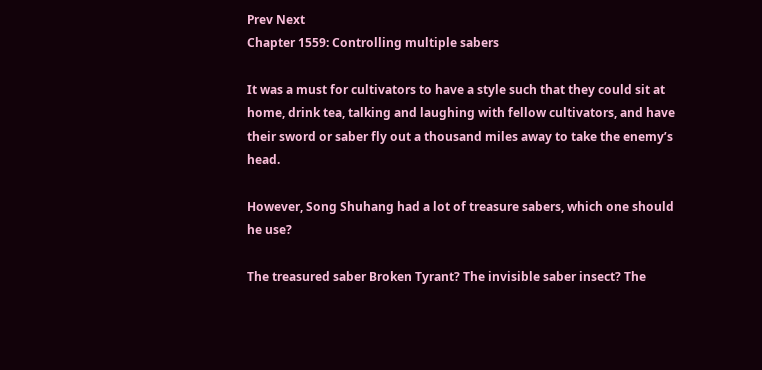Prev Next
Chapter 1559: Controlling multiple sabers

It was a must for cultivators to have a style such that they could sit at home, drink tea, talking and laughing with fellow cultivators, and have their sword or saber fly out a thousand miles away to take the enemy’s head.

However, Song Shuhang had a lot of treasure sabers, which one should he use?

The treasured saber Broken Tyrant? The invisible saber insect? The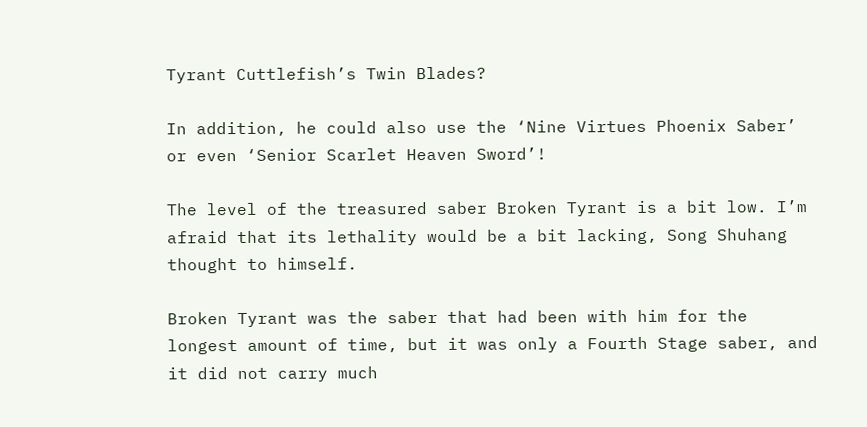Tyrant Cuttlefish’s Twin Blades?

In addition, he could also use the ‘Nine Virtues Phoenix Saber’ or even ‘Senior Scarlet Heaven Sword’!

The level of the treasured saber Broken Tyrant is a bit low. I’m afraid that its lethality would be a bit lacking, Song Shuhang thought to himself.

Broken Tyrant was the saber that had been with him for the longest amount of time, but it was only a Fourth Stage saber, and it did not carry much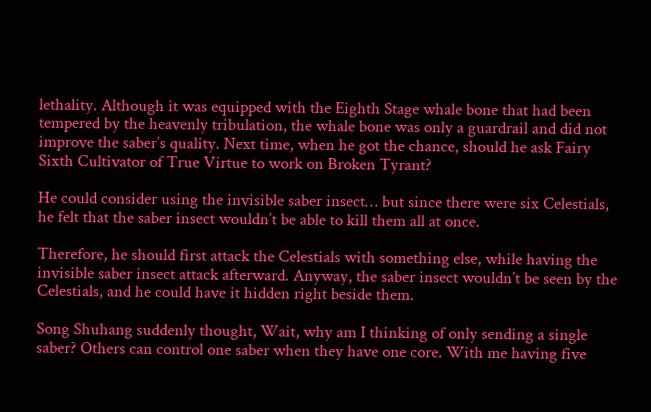lethality. Although it was equipped with the Eighth Stage whale bone that had been tempered by the heavenly tribulation, the whale bone was only a guardrail and did not improve the saber’s quality. Next time, when he got the chance, should he ask Fairy Sixth Cultivator of True Virtue to work on Broken Tyrant?

He could consider using the invisible saber insect… but since there were six Celestials, he felt that the saber insect wouldn’t be able to kill them all at once.

Therefore, he should first attack the Celestials with something else, while having the invisible saber insect attack afterward. Anyway, the saber insect wouldn’t be seen by the Celestials, and he could have it hidden right beside them.

Song Shuhang suddenly thought, Wait, why am I thinking of only sending a single saber? Others can control one saber when they have one core. With me having five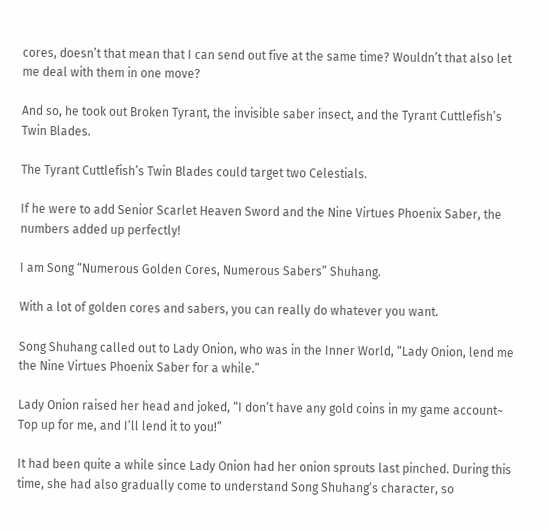cores, doesn’t that mean that I can send out five at the same time? Wouldn’t that also let me deal with them in one move?

And so, he took out Broken Tyrant, the invisible saber insect, and the Tyrant Cuttlefish’s Twin Blades.

The Tyrant Cuttlefish’s Twin Blades could target two Celestials.

If he were to add Senior Scarlet Heaven Sword and the Nine Virtues Phoenix Saber, the numbers added up perfectly!

I am Song “Numerous Golden Cores, Numerous Sabers” Shuhang.

With a lot of golden cores and sabers, you can really do whatever you want.

Song Shuhang called out to Lady Onion, who was in the Inner World, “Lady Onion, lend me the Nine Virtues Phoenix Saber for a while.”

Lady Onion raised her head and joked, “I don’t have any gold coins in my game account~ Top up for me, and I’ll lend it to you!”

It had been quite a while since Lady Onion had her onion sprouts last pinched. During this time, she had also gradually come to understand Song Shuhang’s character, so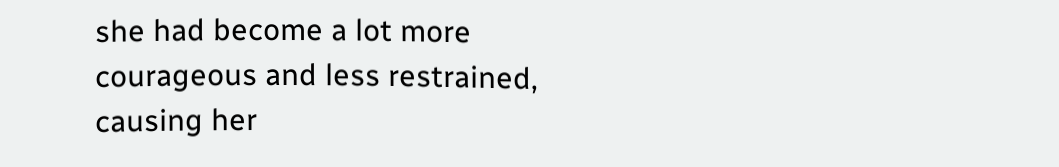she had become a lot more courageous and less restrained, causing her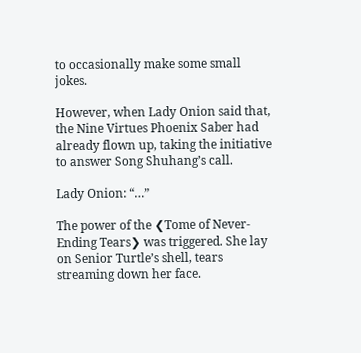to occasionally make some small jokes.

However, when Lady Onion said that, the Nine Virtues Phoenix Saber had already flown up, taking the initiative to answer Song Shuhang’s call.

Lady Onion: “…”

The power of the ❮Tome of Never-Ending Tears❯ was triggered. She lay on Senior Turtle’s shell, tears streaming down her face.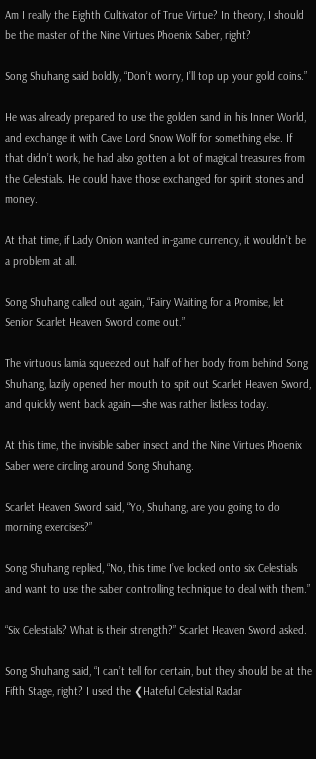Am I really the Eighth Cultivator of True Virtue? In theory, I should be the master of the Nine Virtues Phoenix Saber, right?

Song Shuhang said boldly, “Don’t worry, I’ll top up your gold coins.”

He was already prepared to use the golden sand in his Inner World, and exchange it with Cave Lord Snow Wolf for something else. If that didn’t work, he had also gotten a lot of magical treasures from the Celestials. He could have those exchanged for spirit stones and money.

At that time, if Lady Onion wanted in-game currency, it wouldn’t be a problem at all.

Song Shuhang called out again, “Fairy Waiting for a Promise, let Senior Scarlet Heaven Sword come out.”

The virtuous lamia squeezed out half of her body from behind Song Shuhang, lazily opened her mouth to spit out Scarlet Heaven Sword, and quickly went back again—she was rather listless today.

At this time, the invisible saber insect and the Nine Virtues Phoenix Saber were circling around Song Shuhang.

Scarlet Heaven Sword said, “Yo, Shuhang, are you going to do morning exercises?”

Song Shuhang replied, “No, this time I’ve locked onto six Celestials and want to use the saber controlling technique to deal with them.”

“Six Celestials? What is their strength?” Scarlet Heaven Sword asked.

Song Shuhang said, “I can’t tell for certain, but they should be at the Fifth Stage, right? I used the ❮Hateful Celestial Radar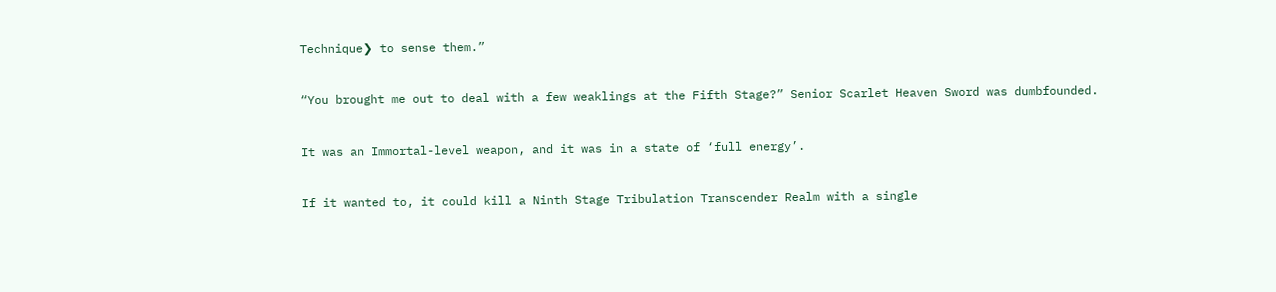Technique❯ to sense them.”

“You brought me out to deal with a few weaklings at the Fifth Stage?” Senior Scarlet Heaven Sword was dumbfounded.

It was an Immortal-level weapon, and it was in a state of ‘full energy’.

If it wanted to, it could kill a Ninth Stage Tribulation Transcender Realm with a single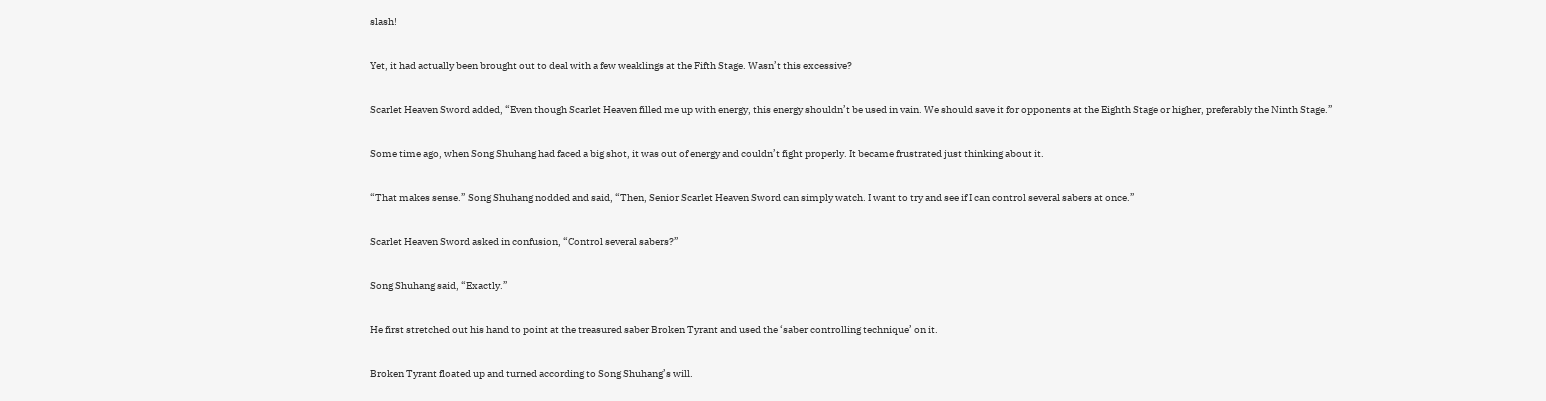slash!

Yet, it had actually been brought out to deal with a few weaklings at the Fifth Stage. Wasn’t this excessive?

Scarlet Heaven Sword added, “Even though Scarlet Heaven filled me up with energy, this energy shouldn’t be used in vain. We should save it for opponents at the Eighth Stage or higher, preferably the Ninth Stage.”

Some time ago, when Song Shuhang had faced a big shot, it was out of energy and couldn’t fight properly. It became frustrated just thinking about it.

“That makes sense.” Song Shuhang nodded and said, “Then, Senior Scarlet Heaven Sword can simply watch. I want to try and see if I can control several sabers at once.”

Scarlet Heaven Sword asked in confusion, “Control several sabers?”

Song Shuhang said, “Exactly.”

He first stretched out his hand to point at the treasured saber Broken Tyrant and used the ‘saber controlling technique’ on it.

Broken Tyrant floated up and turned according to Song Shuhang’s will.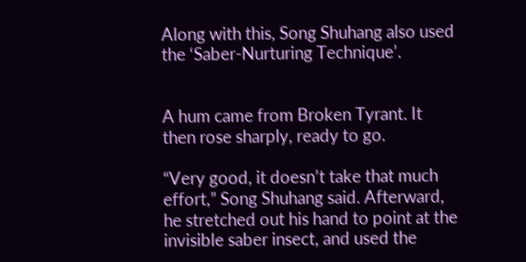Along with this, Song Shuhang also used the ‘Saber-Nurturing Technique’.


A hum came from Broken Tyrant. It then rose sharply, ready to go.

“Very good, it doesn’t take that much effort,” Song Shuhang said. Afterward, he stretched out his hand to point at the invisible saber insect, and used the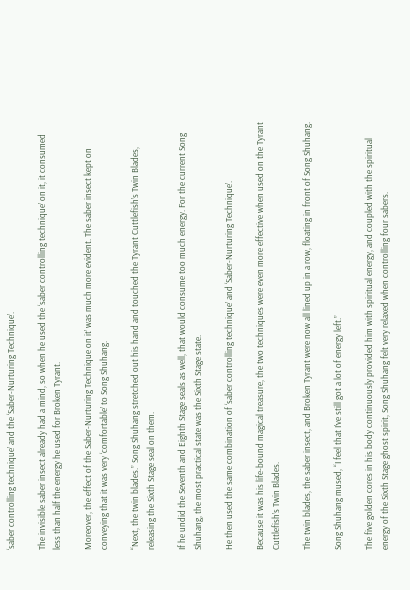‘saber controlling technique’ and the ‘Saber-Nurturing Technique’.

The invisible saber insect already had a mind, so when he used the ‘saber controlling technique’ on it, it consumed less than half the energy he used for Broken Tyrant.

Moreover, the effect of the Saber-Nurturing Technique on it’ was much more evident. The saber insect kept on conveying that it was very ‘comfortable’ to Song Shuhang.

“Next, the twin blades.” Song Shuhang stretched out his hand and touched the Tyrant Cuttlefish’s Twin Blades, releasing the Sixth Stage seal on them.

If he undid the Seventh and Eighth Stage seals as well, that would consume too much energy. For the current Song Shuhang, the most practical state was the Sixth Stage state.

He then used the same combination of ‘saber controlling technique’ and ‘Saber-Nurturing Technique’.

Because it was his life-bound magical treasure, the two techniques were even more effective when used on the Tyrant Cuttlefish’s Twin Blades.

The twin blades, the saber insect, and Broken Tyrant were now all lined up in a row, floating in front of Song Shuhang.

Song Shuhang mused, “I feel that I’ve still got a lot of energy left.”

The five golden cores in his body continuously provided him with spiritual energy, and coupled with the spiritual energy of the Sixth Stage ghost spirit, Song Shuhang felt very relaxed when controlling four sabers.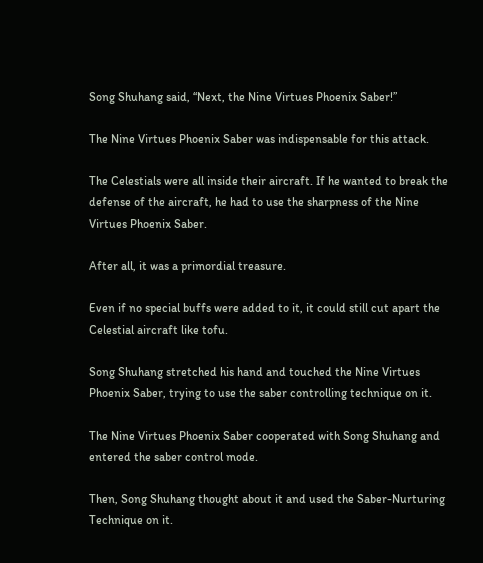Song Shuhang said, “Next, the Nine Virtues Phoenix Saber!”

The Nine Virtues Phoenix Saber was indispensable for this attack.

The Celestials were all inside their aircraft. If he wanted to break the defense of the aircraft, he had to use the sharpness of the Nine Virtues Phoenix Saber.

After all, it was a primordial treasure.

Even if no special buffs were added to it, it could still cut apart the Celestial aircraft like tofu.

Song Shuhang stretched his hand and touched the Nine Virtues Phoenix Saber, trying to use the saber controlling technique on it.

The Nine Virtues Phoenix Saber cooperated with Song Shuhang and entered the saber control mode.

Then, Song Shuhang thought about it and used the Saber-Nurturing Technique on it.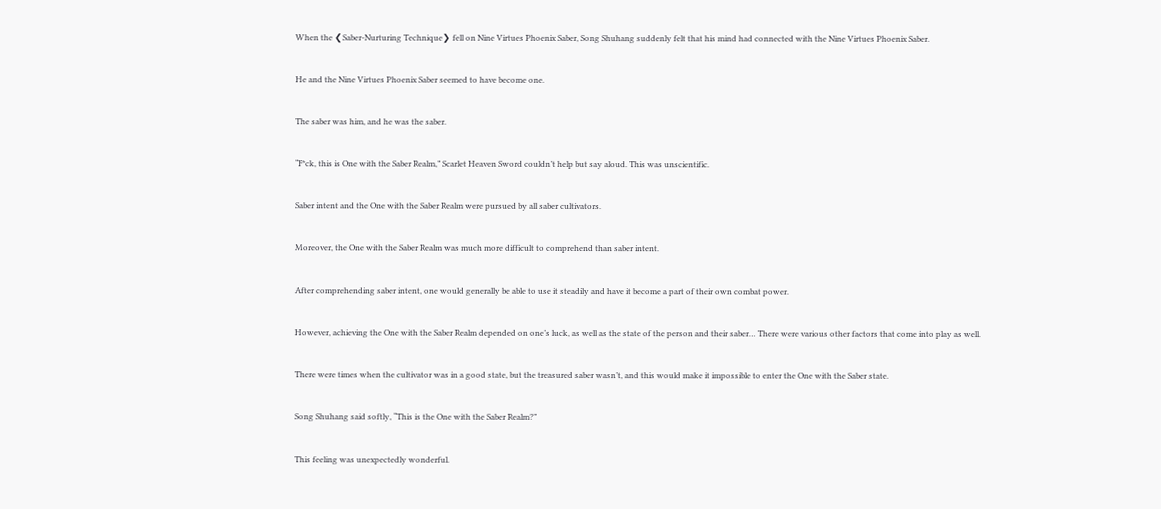When the ❮Saber-Nurturing Technique❯ fell on Nine Virtues Phoenix Saber, Song Shuhang suddenly felt that his mind had connected with the Nine Virtues Phoenix Saber.

He and the Nine Virtues Phoenix Saber seemed to have become one.

The saber was him, and he was the saber.

“F*ck, this is One with the Saber Realm,” Scarlet Heaven Sword couldn’t help but say aloud. This was unscientific.

Saber intent and the One with the Saber Realm were pursued by all saber cultivators.

Moreover, the One with the Saber Realm was much more difficult to comprehend than saber intent.

After comprehending saber intent, one would generally be able to use it steadily and have it become a part of their own combat power.

However, achieving the One with the Saber Realm depended on one’s luck, as well as the state of the person and their saber… There were various other factors that come into play as well.

There were times when the cultivator was in a good state, but the treasured saber wasn’t, and this would make it impossible to enter the One with the Saber state.

Song Shuhang said softly, “This is the One with the Saber Realm?”

This feeling was unexpectedly wonderful.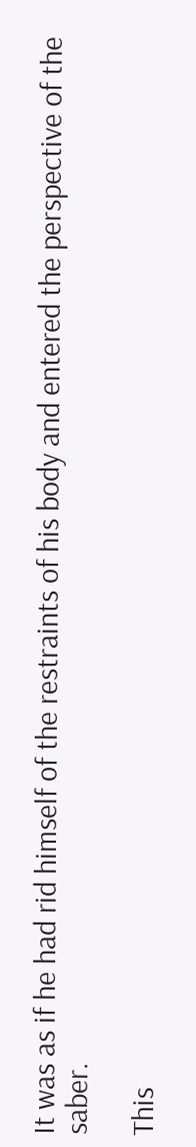It was as if he had rid himself of the restraints of his body and entered the perspective of the saber.

This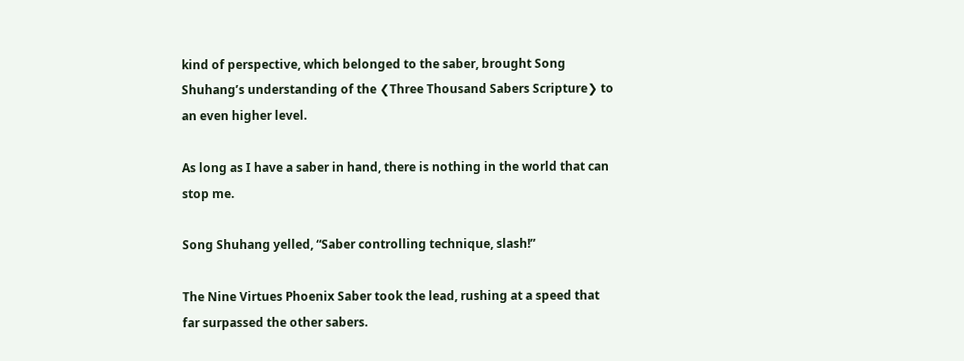kind of perspective, which belonged to the saber, brought Song Shuhang’s understanding of the ❮Three Thousand Sabers Scripture❯ to an even higher level.

As long as I have a saber in hand, there is nothing in the world that can stop me.

Song Shuhang yelled, “Saber controlling technique, slash!”

The Nine Virtues Phoenix Saber took the lead, rushing at a speed that far surpassed the other sabers.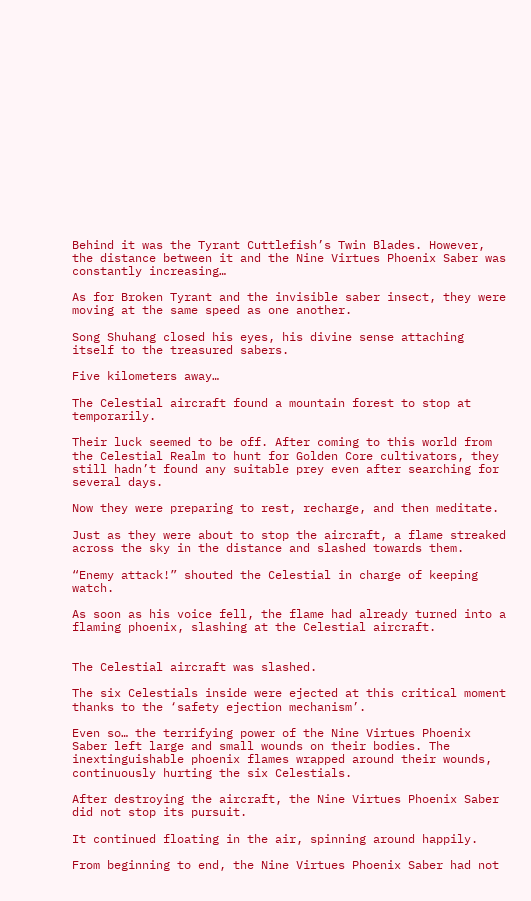Behind it was the Tyrant Cuttlefish’s Twin Blades. However, the distance between it and the Nine Virtues Phoenix Saber was constantly increasing…

As for Broken Tyrant and the invisible saber insect, they were moving at the same speed as one another.

Song Shuhang closed his eyes, his divine sense attaching itself to the treasured sabers.

Five kilometers away…

The Celestial aircraft found a mountain forest to stop at temporarily.

Their luck seemed to be off. After coming to this world from the Celestial Realm to hunt for Golden Core cultivators, they still hadn’t found any suitable prey even after searching for several days.

Now they were preparing to rest, recharge, and then meditate.

Just as they were about to stop the aircraft, a flame streaked across the sky in the distance and slashed towards them.

“Enemy attack!” shouted the Celestial in charge of keeping watch.

As soon as his voice fell, the flame had already turned into a flaming phoenix, slashing at the Celestial aircraft.


The Celestial aircraft was slashed.

The six Celestials inside were ejected at this critical moment thanks to the ‘safety ejection mechanism’.

Even so… the terrifying power of the Nine Virtues Phoenix Saber left large and small wounds on their bodies. The inextinguishable phoenix flames wrapped around their wounds, continuously hurting the six Celestials.

After destroying the aircraft, the Nine Virtues Phoenix Saber did not stop its pursuit.

It continued floating in the air, spinning around happily.

From beginning to end, the Nine Virtues Phoenix Saber had not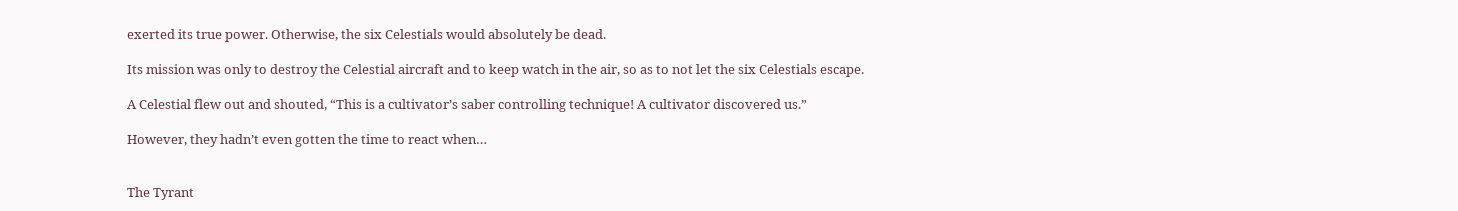exerted its true power. Otherwise, the six Celestials would absolutely be dead.

Its mission was only to destroy the Celestial aircraft and to keep watch in the air, so as to not let the six Celestials escape.

A Celestial flew out and shouted, “This is a cultivator’s saber controlling technique! A cultivator discovered us.”

However, they hadn’t even gotten the time to react when…


The Tyrant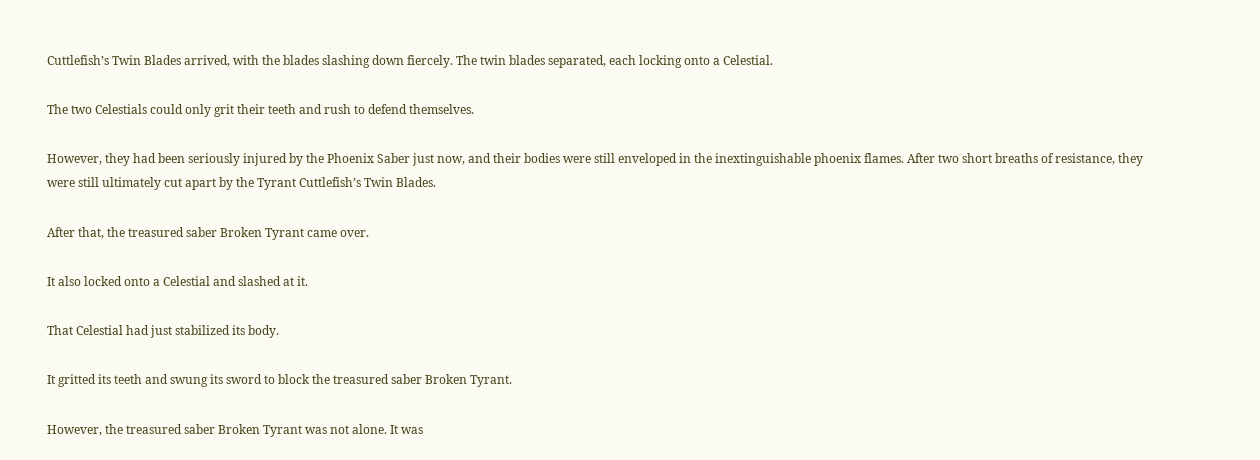Cuttlefish’s Twin Blades arrived, with the blades slashing down fiercely. The twin blades separated, each locking onto a Celestial.

The two Celestials could only grit their teeth and rush to defend themselves.

However, they had been seriously injured by the Phoenix Saber just now, and their bodies were still enveloped in the inextinguishable phoenix flames. After two short breaths of resistance, they were still ultimately cut apart by the Tyrant Cuttlefish’s Twin Blades.

After that, the treasured saber Broken Tyrant came over.

It also locked onto a Celestial and slashed at it.

That Celestial had just stabilized its body.

It gritted its teeth and swung its sword to block the treasured saber Broken Tyrant.

However, the treasured saber Broken Tyrant was not alone. It was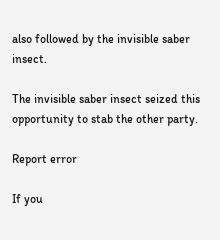also followed by the invisible saber insect.

The invisible saber insect seized this opportunity to stab the other party.

Report error

If you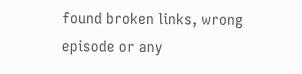found broken links, wrong episode or any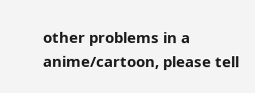other problems in a anime/cartoon, please tell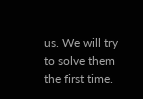us. We will try to solve them the first time.